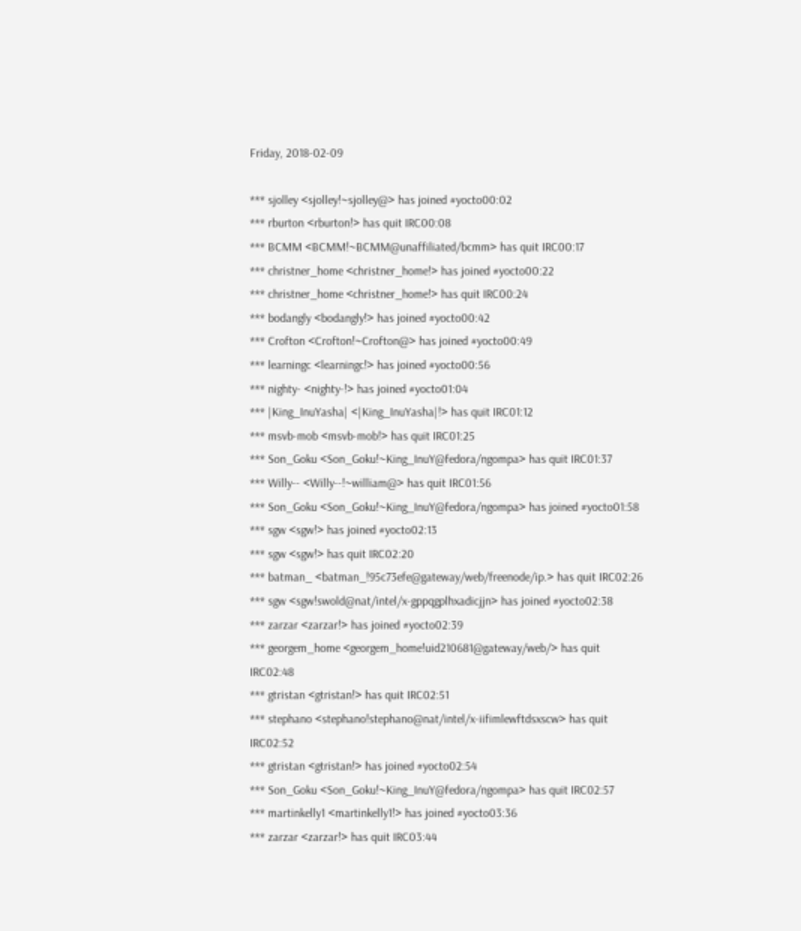Friday, 2018-02-09

*** sjolley <sjolley!~sjolley@> has joined #yocto00:02
*** rburton <rburton!> has quit IRC00:08
*** BCMM <BCMM!~BCMM@unaffiliated/bcmm> has quit IRC00:17
*** christner_home <christner_home!> has joined #yocto00:22
*** christner_home <christner_home!> has quit IRC00:24
*** bodangly <bodangly!> has joined #yocto00:42
*** Crofton <Crofton!~Crofton@> has joined #yocto00:49
*** learningc <learningc!> has joined #yocto00:56
*** nighty- <nighty-!> has joined #yocto01:04
*** |King_InuYasha| <|King_InuYasha|!> has quit IRC01:12
*** msvb-mob <msvb-mob!> has quit IRC01:25
*** Son_Goku <Son_Goku!~King_InuY@fedora/ngompa> has quit IRC01:37
*** Willy-- <Willy--!~william@> has quit IRC01:56
*** Son_Goku <Son_Goku!~King_InuY@fedora/ngompa> has joined #yocto01:58
*** sgw <sgw!> has joined #yocto02:13
*** sgw <sgw!> has quit IRC02:20
*** batman_ <batman_!95c73efe@gateway/web/freenode/ip.> has quit IRC02:26
*** sgw <sgw!swold@nat/intel/x-gppqgplhxadicjjn> has joined #yocto02:38
*** zarzar <zarzar!> has joined #yocto02:39
*** georgem_home <georgem_home!uid210681@gateway/web/> has quit IRC02:48
*** gtristan <gtristan!> has quit IRC02:51
*** stephano <stephano!stephano@nat/intel/x-iifimlewftdsxscw> has quit IRC02:52
*** gtristan <gtristan!> has joined #yocto02:54
*** Son_Goku <Son_Goku!~King_InuY@fedora/ngompa> has quit IRC02:57
*** martinkelly1 <martinkelly1!> has joined #yocto03:36
*** zarzar <zarzar!> has quit IRC03:44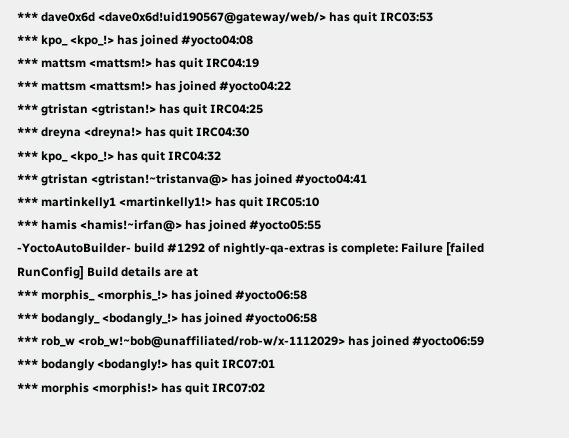*** dave0x6d <dave0x6d!uid190567@gateway/web/> has quit IRC03:53
*** kpo_ <kpo_!> has joined #yocto04:08
*** mattsm <mattsm!> has quit IRC04:19
*** mattsm <mattsm!> has joined #yocto04:22
*** gtristan <gtristan!> has quit IRC04:25
*** dreyna <dreyna!> has quit IRC04:30
*** kpo_ <kpo_!> has quit IRC04:32
*** gtristan <gtristan!~tristanva@> has joined #yocto04:41
*** martinkelly1 <martinkelly1!> has quit IRC05:10
*** hamis <hamis!~irfan@> has joined #yocto05:55
-YoctoAutoBuilder- build #1292 of nightly-qa-extras is complete: Failure [failed RunConfig] Build details are at
*** morphis_ <morphis_!> has joined #yocto06:58
*** bodangly_ <bodangly_!> has joined #yocto06:58
*** rob_w <rob_w!~bob@unaffiliated/rob-w/x-1112029> has joined #yocto06:59
*** bodangly <bodangly!> has quit IRC07:01
*** morphis <morphis!> has quit IRC07:02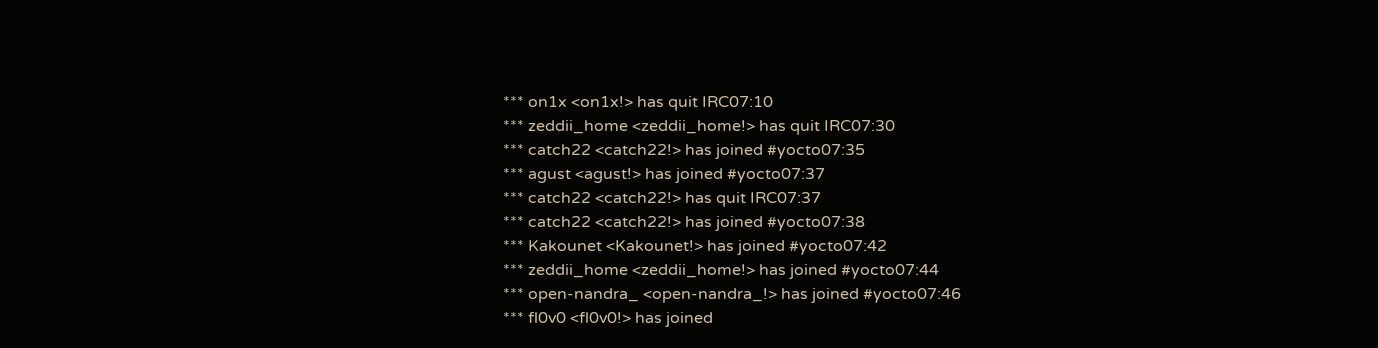*** on1x <on1x!> has quit IRC07:10
*** zeddii_home <zeddii_home!> has quit IRC07:30
*** catch22 <catch22!> has joined #yocto07:35
*** agust <agust!> has joined #yocto07:37
*** catch22 <catch22!> has quit IRC07:37
*** catch22 <catch22!> has joined #yocto07:38
*** Kakounet <Kakounet!> has joined #yocto07:42
*** zeddii_home <zeddii_home!> has joined #yocto07:44
*** open-nandra_ <open-nandra_!> has joined #yocto07:46
*** fl0v0 <fl0v0!> has joined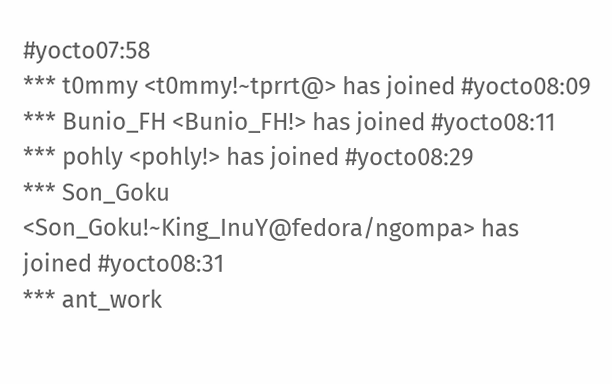#yocto07:58
*** t0mmy <t0mmy!~tprrt@> has joined #yocto08:09
*** Bunio_FH <Bunio_FH!> has joined #yocto08:11
*** pohly <pohly!> has joined #yocto08:29
*** Son_Goku <Son_Goku!~King_InuY@fedora/ngompa> has joined #yocto08:31
*** ant_work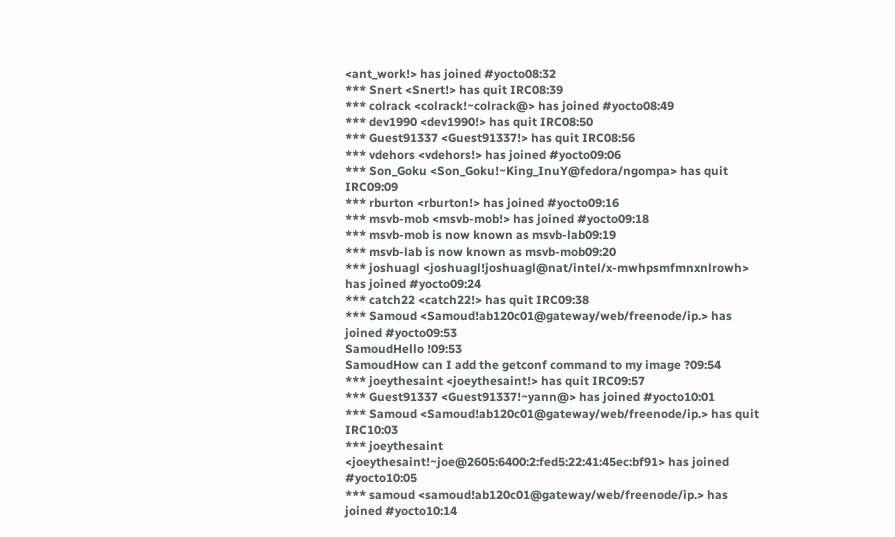<ant_work!> has joined #yocto08:32
*** Snert <Snert!> has quit IRC08:39
*** colrack <colrack!~colrack@> has joined #yocto08:49
*** dev1990 <dev1990!> has quit IRC08:50
*** Guest91337 <Guest91337!> has quit IRC08:56
*** vdehors <vdehors!> has joined #yocto09:06
*** Son_Goku <Son_Goku!~King_InuY@fedora/ngompa> has quit IRC09:09
*** rburton <rburton!> has joined #yocto09:16
*** msvb-mob <msvb-mob!> has joined #yocto09:18
*** msvb-mob is now known as msvb-lab09:19
*** msvb-lab is now known as msvb-mob09:20
*** joshuagl <joshuagl!joshuagl@nat/intel/x-mwhpsmfmnxnlrowh> has joined #yocto09:24
*** catch22 <catch22!> has quit IRC09:38
*** Samoud <Samoud!ab120c01@gateway/web/freenode/ip.> has joined #yocto09:53
SamoudHello !09:53
SamoudHow can I add the getconf command to my image ?09:54
*** joeythesaint <joeythesaint!> has quit IRC09:57
*** Guest91337 <Guest91337!~yann@> has joined #yocto10:01
*** Samoud <Samoud!ab120c01@gateway/web/freenode/ip.> has quit IRC10:03
*** joeythesaint <joeythesaint!~joe@2605:6400:2:fed5:22:41:45ec:bf91> has joined #yocto10:05
*** samoud <samoud!ab120c01@gateway/web/freenode/ip.> has joined #yocto10:14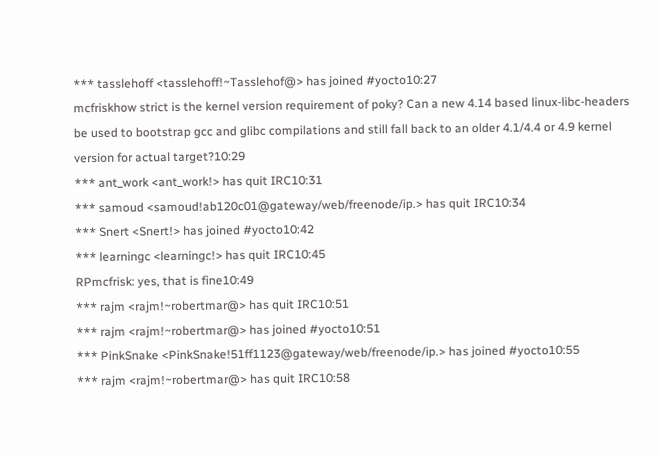*** tasslehoff <tasslehoff!~Tasslehof@> has joined #yocto10:27
mcfriskhow strict is the kernel version requirement of poky? Can a new 4.14 based linux-libc-headers be used to bootstrap gcc and glibc compilations and still fall back to an older 4.1/4.4 or 4.9 kernel version for actual target?10:29
*** ant_work <ant_work!> has quit IRC10:31
*** samoud <samoud!ab120c01@gateway/web/freenode/ip.> has quit IRC10:34
*** Snert <Snert!> has joined #yocto10:42
*** learningc <learningc!> has quit IRC10:45
RPmcfrisk: yes, that is fine10:49
*** rajm <rajm!~robertmar@> has quit IRC10:51
*** rajm <rajm!~robertmar@> has joined #yocto10:51
*** PinkSnake <PinkSnake!51ff1123@gateway/web/freenode/ip.> has joined #yocto10:55
*** rajm <rajm!~robertmar@> has quit IRC10:58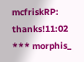mcfriskRP: thanks!11:02
*** morphis_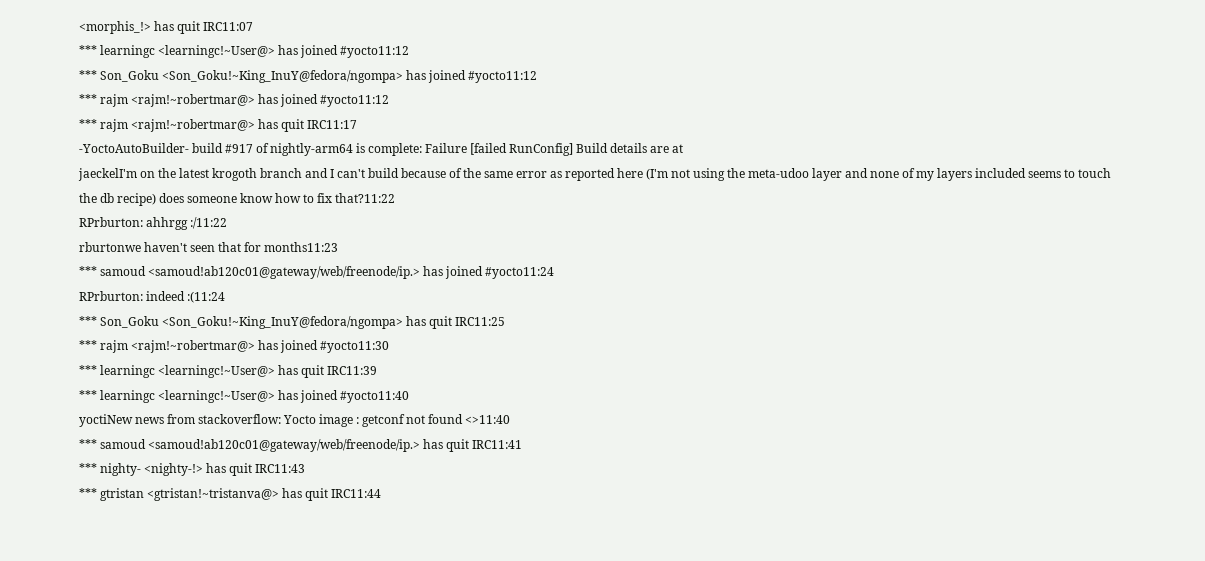<morphis_!> has quit IRC11:07
*** learningc <learningc!~User@> has joined #yocto11:12
*** Son_Goku <Son_Goku!~King_InuY@fedora/ngompa> has joined #yocto11:12
*** rajm <rajm!~robertmar@> has joined #yocto11:12
*** rajm <rajm!~robertmar@> has quit IRC11:17
-YoctoAutoBuilder- build #917 of nightly-arm64 is complete: Failure [failed RunConfig] Build details are at
jaeckelI'm on the latest krogoth branch and I can't build because of the same error as reported here (I'm not using the meta-udoo layer and none of my layers included seems to touch the db recipe) does someone know how to fix that?11:22
RPrburton: ahhrgg :/11:22
rburtonwe haven't seen that for months11:23
*** samoud <samoud!ab120c01@gateway/web/freenode/ip.> has joined #yocto11:24
RPrburton: indeed :(11:24
*** Son_Goku <Son_Goku!~King_InuY@fedora/ngompa> has quit IRC11:25
*** rajm <rajm!~robertmar@> has joined #yocto11:30
*** learningc <learningc!~User@> has quit IRC11:39
*** learningc <learningc!~User@> has joined #yocto11:40
yoctiNew news from stackoverflow: Yocto image : getconf not found <>11:40
*** samoud <samoud!ab120c01@gateway/web/freenode/ip.> has quit IRC11:41
*** nighty- <nighty-!> has quit IRC11:43
*** gtristan <gtristan!~tristanva@> has quit IRC11:44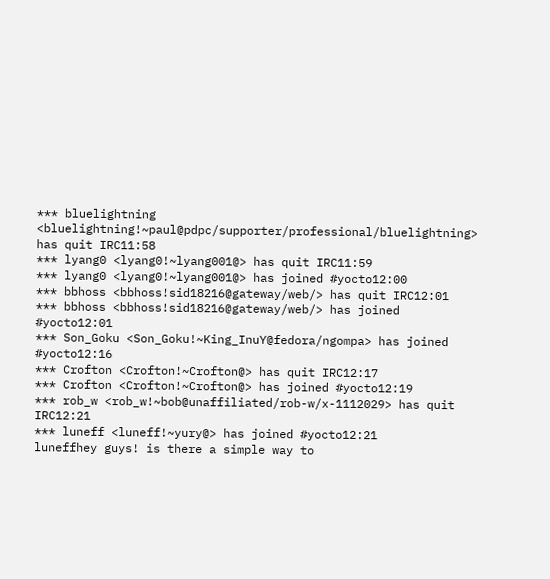*** bluelightning <bluelightning!~paul@pdpc/supporter/professional/bluelightning> has quit IRC11:58
*** lyang0 <lyang0!~lyang001@> has quit IRC11:59
*** lyang0 <lyang0!~lyang001@> has joined #yocto12:00
*** bbhoss <bbhoss!sid18216@gateway/web/> has quit IRC12:01
*** bbhoss <bbhoss!sid18216@gateway/web/> has joined #yocto12:01
*** Son_Goku <Son_Goku!~King_InuY@fedora/ngompa> has joined #yocto12:16
*** Crofton <Crofton!~Crofton@> has quit IRC12:17
*** Crofton <Crofton!~Crofton@> has joined #yocto12:19
*** rob_w <rob_w!~bob@unaffiliated/rob-w/x-1112029> has quit IRC12:21
*** luneff <luneff!~yury@> has joined #yocto12:21
luneffhey guys! is there a simple way to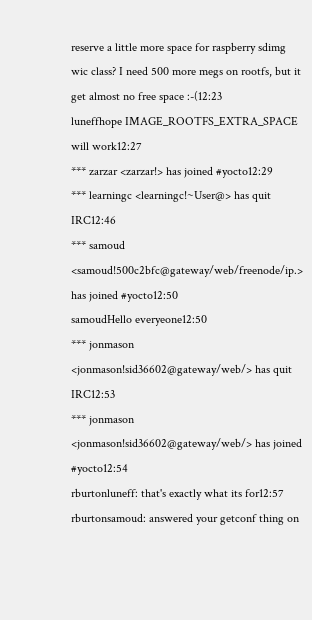reserve a little more space for raspberry sdimg wic class? I need 500 more megs on rootfs, but it get almost no free space :-(12:23
luneffhope IMAGE_ROOTFS_EXTRA_SPACE will work12:27
*** zarzar <zarzar!> has joined #yocto12:29
*** learningc <learningc!~User@> has quit IRC12:46
*** samoud <samoud!500c2bfc@gateway/web/freenode/ip.> has joined #yocto12:50
samoudHello everyeone12:50
*** jonmason <jonmason!sid36602@gateway/web/> has quit IRC12:53
*** jonmason <jonmason!sid36602@gateway/web/> has joined #yocto12:54
rburtonluneff: that's exactly what its for12:57
rburtonsamoud: answered your getconf thing on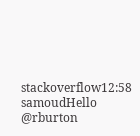stackoverflow12:58
samoudHello @rburton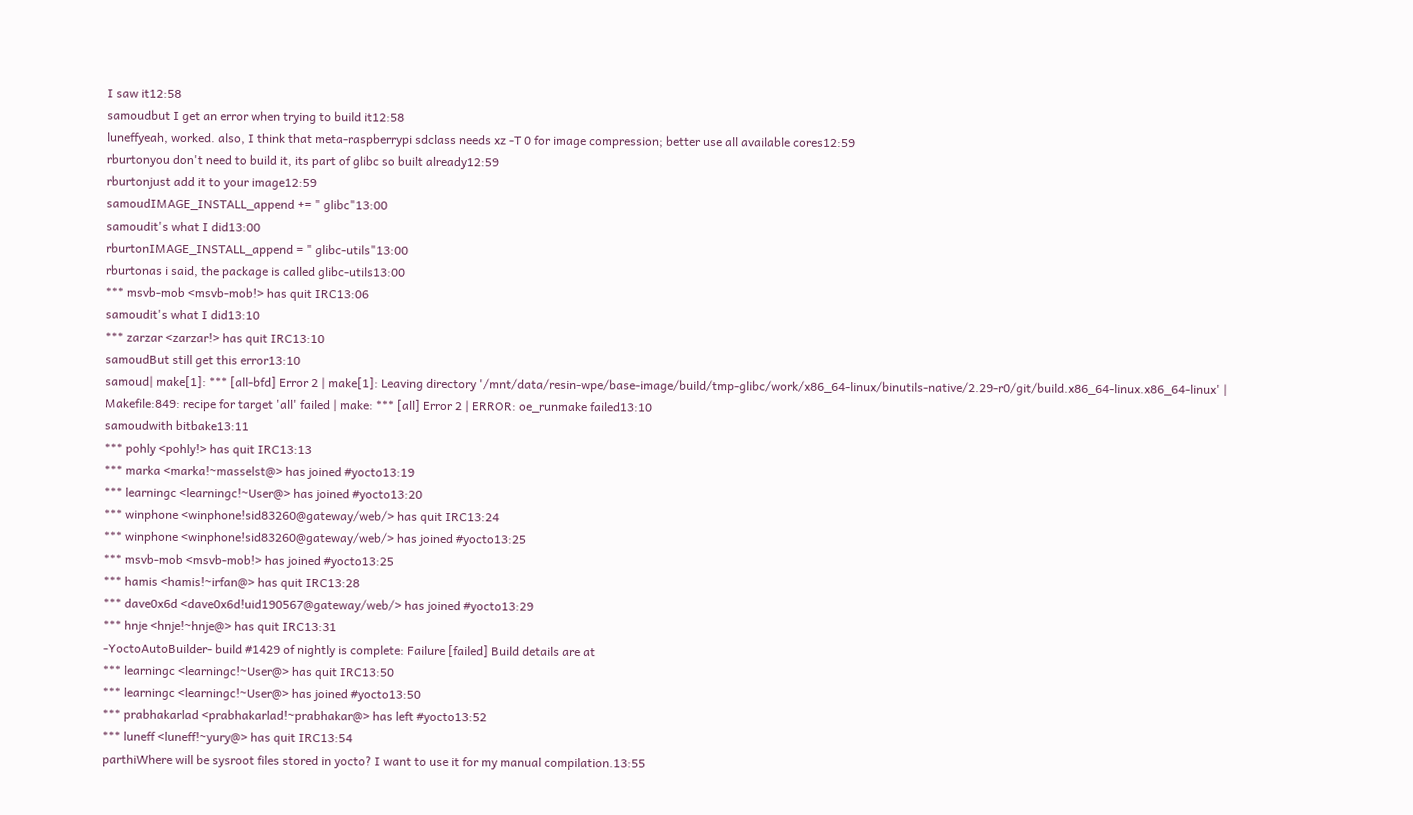I saw it12:58
samoudbut I get an error when trying to build it12:58
luneffyeah, worked. also, I think that meta-raspberrypi sdclass needs xz -T 0 for image compression; better use all available cores12:59
rburtonyou don't need to build it, its part of glibc so built already12:59
rburtonjust add it to your image12:59
samoudIMAGE_INSTALL_append += " glibc"13:00
samoudit's what I did13:00
rburtonIMAGE_INSTALL_append = " glibc-utils"13:00
rburtonas i said, the package is called glibc-utils13:00
*** msvb-mob <msvb-mob!> has quit IRC13:06
samoudit's what I did13:10
*** zarzar <zarzar!> has quit IRC13:10
samoudBut still get this error13:10
samoud| make[1]: *** [all-bfd] Error 2 | make[1]: Leaving directory '/mnt/data/resin-wpe/base-image/build/tmp-glibc/work/x86_64-linux/binutils-native/2.29-r0/git/build.x86_64-linux.x86_64-linux' | Makefile:849: recipe for target 'all' failed | make: *** [all] Error 2 | ERROR: oe_runmake failed13:10
samoudwith bitbake13:11
*** pohly <pohly!> has quit IRC13:13
*** marka <marka!~masselst@> has joined #yocto13:19
*** learningc <learningc!~User@> has joined #yocto13:20
*** winphone <winphone!sid83260@gateway/web/> has quit IRC13:24
*** winphone <winphone!sid83260@gateway/web/> has joined #yocto13:25
*** msvb-mob <msvb-mob!> has joined #yocto13:25
*** hamis <hamis!~irfan@> has quit IRC13:28
*** dave0x6d <dave0x6d!uid190567@gateway/web/> has joined #yocto13:29
*** hnje <hnje!~hnje@> has quit IRC13:31
-YoctoAutoBuilder- build #1429 of nightly is complete: Failure [failed] Build details are at
*** learningc <learningc!~User@> has quit IRC13:50
*** learningc <learningc!~User@> has joined #yocto13:50
*** prabhakarlad <prabhakarlad!~prabhakar@> has left #yocto13:52
*** luneff <luneff!~yury@> has quit IRC13:54
parthiWhere will be sysroot files stored in yocto? I want to use it for my manual compilation.13:55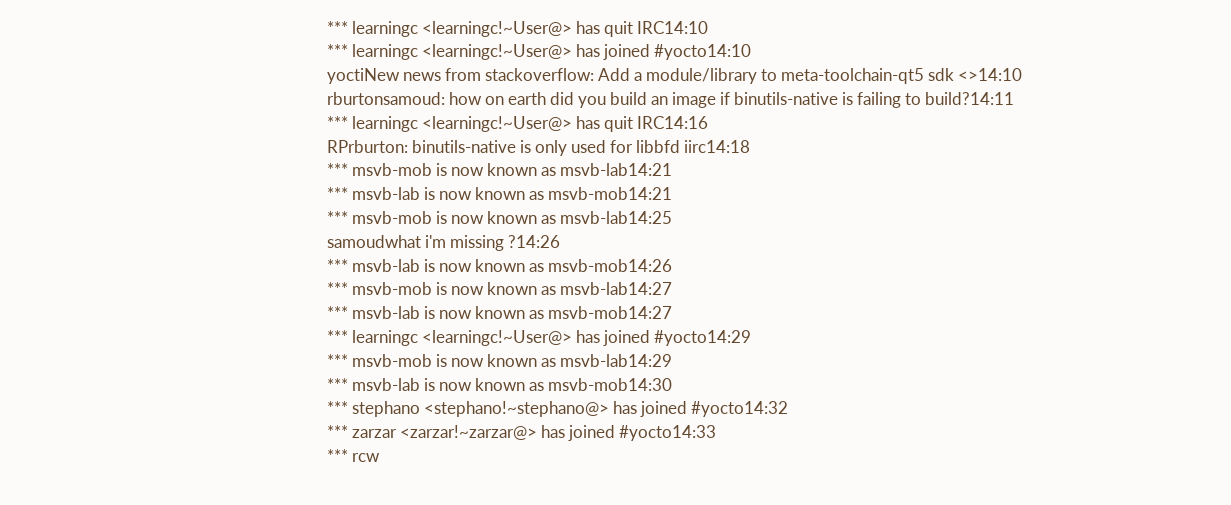*** learningc <learningc!~User@> has quit IRC14:10
*** learningc <learningc!~User@> has joined #yocto14:10
yoctiNew news from stackoverflow: Add a module/library to meta-toolchain-qt5 sdk <>14:10
rburtonsamoud: how on earth did you build an image if binutils-native is failing to build?14:11
*** learningc <learningc!~User@> has quit IRC14:16
RPrburton: binutils-native is only used for libbfd iirc14:18
*** msvb-mob is now known as msvb-lab14:21
*** msvb-lab is now known as msvb-mob14:21
*** msvb-mob is now known as msvb-lab14:25
samoudwhat i'm missing ?14:26
*** msvb-lab is now known as msvb-mob14:26
*** msvb-mob is now known as msvb-lab14:27
*** msvb-lab is now known as msvb-mob14:27
*** learningc <learningc!~User@> has joined #yocto14:29
*** msvb-mob is now known as msvb-lab14:29
*** msvb-lab is now known as msvb-mob14:30
*** stephano <stephano!~stephano@> has joined #yocto14:32
*** zarzar <zarzar!~zarzar@> has joined #yocto14:33
*** rcw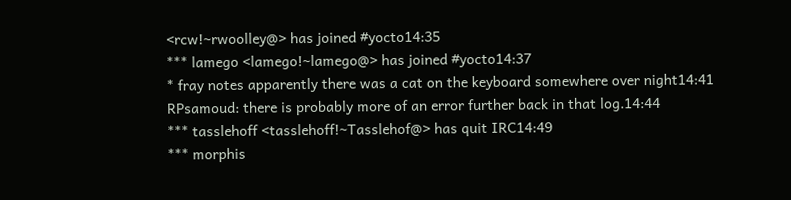<rcw!~rwoolley@> has joined #yocto14:35
*** lamego <lamego!~lamego@> has joined #yocto14:37
* fray notes apparently there was a cat on the keyboard somewhere over night14:41
RPsamoud: there is probably more of an error further back in that log.14:44
*** tasslehoff <tasslehoff!~Tasslehof@> has quit IRC14:49
*** morphis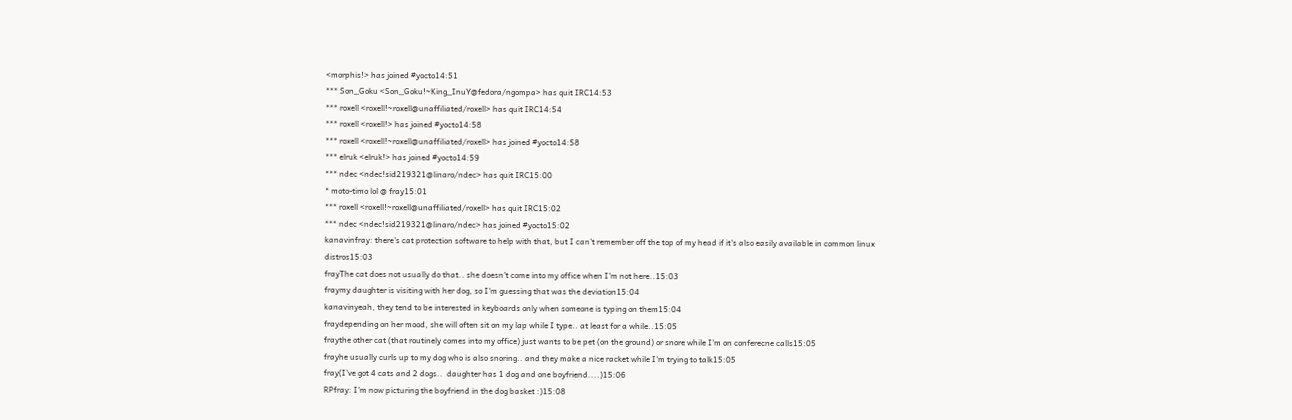<morphis!> has joined #yocto14:51
*** Son_Goku <Son_Goku!~King_InuY@fedora/ngompa> has quit IRC14:53
*** roxell <roxell!~roxell@unaffiliated/roxell> has quit IRC14:54
*** roxell <roxell!> has joined #yocto14:58
*** roxell <roxell!~roxell@unaffiliated/roxell> has joined #yocto14:58
*** elruk <elruk!> has joined #yocto14:59
*** ndec <ndec!sid219321@linaro/ndec> has quit IRC15:00
* moto-timo lol @ fray15:01
*** roxell <roxell!~roxell@unaffiliated/roxell> has quit IRC15:02
*** ndec <ndec!sid219321@linaro/ndec> has joined #yocto15:02
kanavinfray: there's cat protection software to help with that, but I can't remember off the top of my head if it's also easily available in common linux distros15:03
frayThe cat does not usually do that.. she doesn't come into my office when I'm not here..15:03
fraymy daughter is visiting with her dog, so I'm guessing that was the deviation15:04
kanavinyeah, they tend to be interested in keyboards only when someone is typing on them15:04
fraydepending on her mood, she will often sit on my lap while I type.. at least for a while..15:05
fraythe other cat (that routinely comes into my office) just wants to be pet (on the ground) or snore while I'm on conferecne calls15:05
frayhe usually curls up to my dog who is also snoring.. and they make a nice racket while I'm trying to talk15:05
fray(I've got 4 cats and 2 dogs..  daughter has 1 dog and one boyfriend....)15:06
RPfray: I'm now picturing the boyfriend in the dog basket :)15:08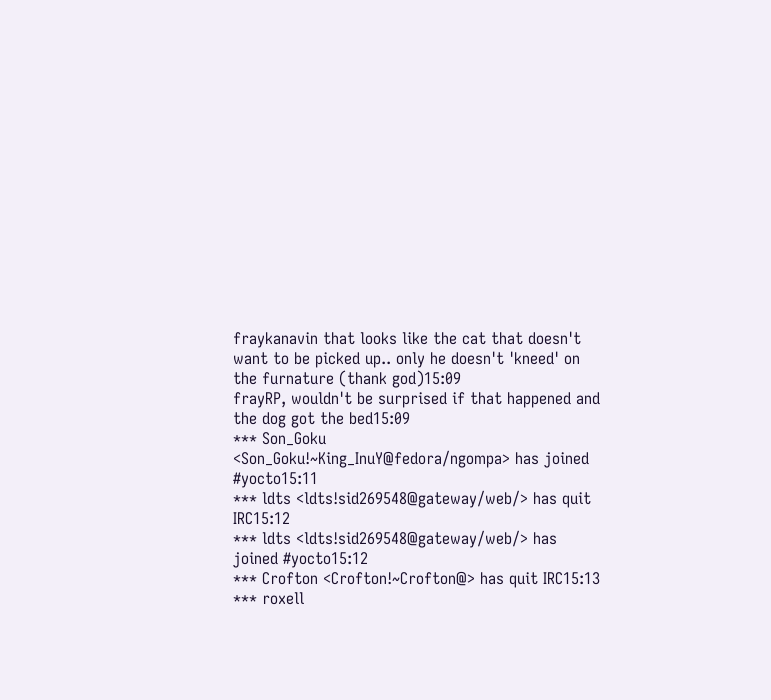fraykanavin that looks like the cat that doesn't want to be picked up.. only he doesn't 'kneed' on the furnature (thank god)15:09
frayRP, wouldn't be surprised if that happened and the dog got the bed15:09
*** Son_Goku <Son_Goku!~King_InuY@fedora/ngompa> has joined #yocto15:11
*** ldts <ldts!sid269548@gateway/web/> has quit IRC15:12
*** ldts <ldts!sid269548@gateway/web/> has joined #yocto15:12
*** Crofton <Crofton!~Crofton@> has quit IRC15:13
*** roxell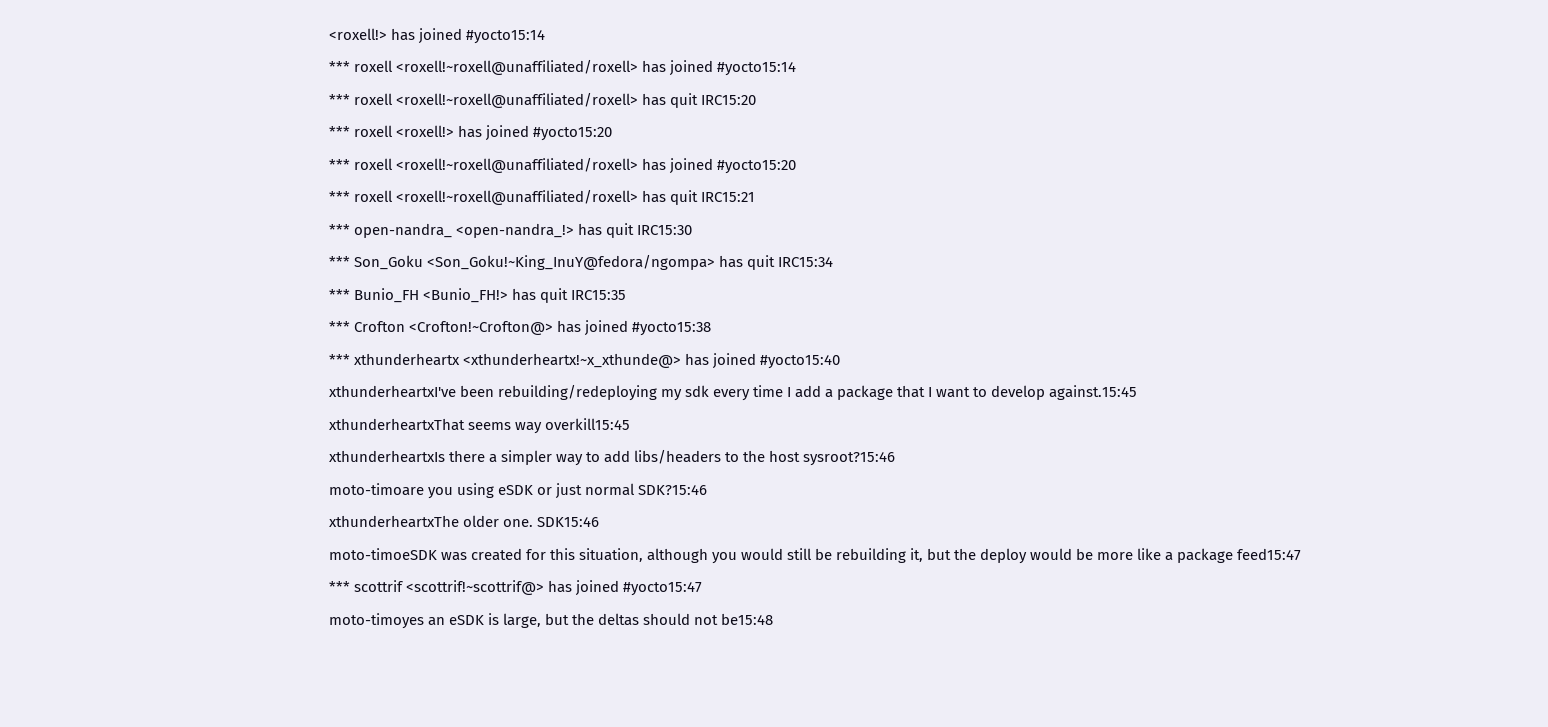<roxell!> has joined #yocto15:14
*** roxell <roxell!~roxell@unaffiliated/roxell> has joined #yocto15:14
*** roxell <roxell!~roxell@unaffiliated/roxell> has quit IRC15:20
*** roxell <roxell!> has joined #yocto15:20
*** roxell <roxell!~roxell@unaffiliated/roxell> has joined #yocto15:20
*** roxell <roxell!~roxell@unaffiliated/roxell> has quit IRC15:21
*** open-nandra_ <open-nandra_!> has quit IRC15:30
*** Son_Goku <Son_Goku!~King_InuY@fedora/ngompa> has quit IRC15:34
*** Bunio_FH <Bunio_FH!> has quit IRC15:35
*** Crofton <Crofton!~Crofton@> has joined #yocto15:38
*** xthunderheartx <xthunderheartx!~x_xthunde@> has joined #yocto15:40
xthunderheartxI've been rebuilding/redeploying my sdk every time I add a package that I want to develop against.15:45
xthunderheartxThat seems way overkill15:45
xthunderheartxIs there a simpler way to add libs/headers to the host sysroot?15:46
moto-timoare you using eSDK or just normal SDK?15:46
xthunderheartxThe older one. SDK15:46
moto-timoeSDK was created for this situation, although you would still be rebuilding it, but the deploy would be more like a package feed15:47
*** scottrif <scottrif!~scottrif@> has joined #yocto15:47
moto-timoyes an eSDK is large, but the deltas should not be15:48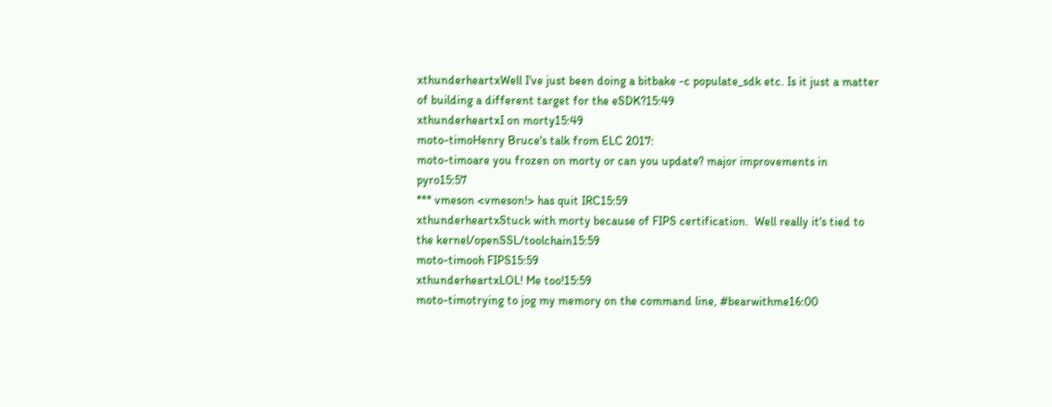xthunderheartxWell I've just been doing a bitbake -c populate_sdk etc. Is it just a matter of building a different target for the eSDK?15:49
xthunderheartxI on morty15:49
moto-timoHenry Bruce's talk from ELC 2017:
moto-timoare you frozen on morty or can you update? major improvements in pyro15:57
*** vmeson <vmeson!> has quit IRC15:59
xthunderheartxStuck with morty because of FIPS certification.  Well really it's tied to the kernel/openSSL/toolchain15:59
moto-timooh FIPS15:59
xthunderheartxLOL! Me too!15:59
moto-timotrying to jog my memory on the command line, #bearwithme16:00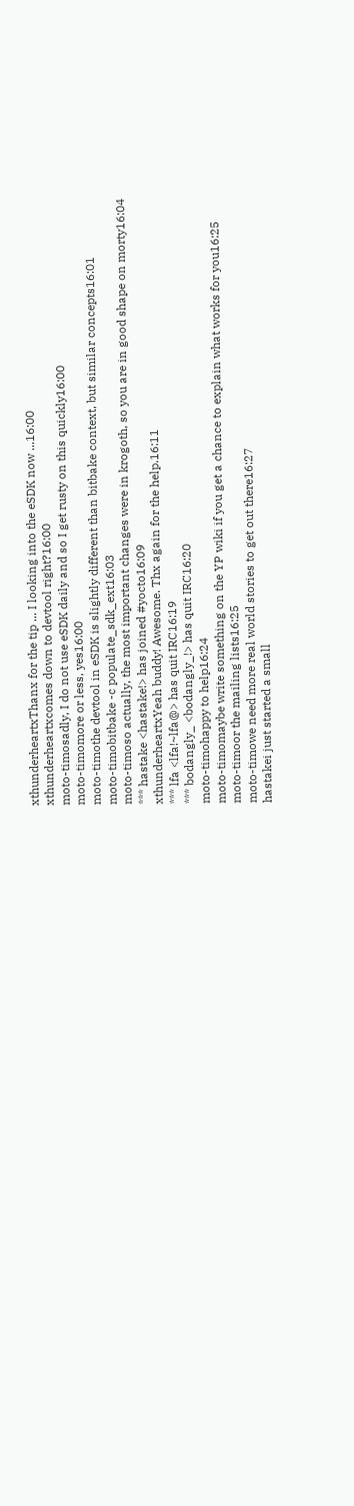xthunderheartxThanx for the tip ... I looking into the eSDK now ...16:00
xthunderheartxcomes down to devtool right?16:00
moto-timosadly, I do not use eSDK daily and so I get rusty on this quickly16:00
moto-timomore or less, yes16:00
moto-timothe devtool in eSDK is slightly different than bitbake context, but similar concepts16:01
moto-timobitbake -c populate_sdk_ext16:03
moto-timoso actually, the most important changes were in krogoth, so you are in good shape on morty16:04
*** hastake <hastake!> has joined #yocto16:09
xthunderheartxYeah buddy! Awesome. Thx again for the help.16:11
*** lfa <lfa!~lfa@> has quit IRC16:19
*** bodangly_ <bodangly_!> has quit IRC16:20
moto-timohappy to help16:24
moto-timomaybe write something on the YP wiki if you get a chance to explain what works for you16:25
moto-timoor the mailing lists16:25
moto-timowe need more real world stories to get out there16:27
hastakei just started a small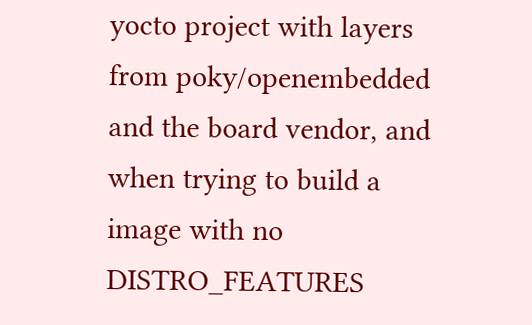yocto project with layers from poky/openembedded and the board vendor, and when trying to build a image with no DISTRO_FEATURES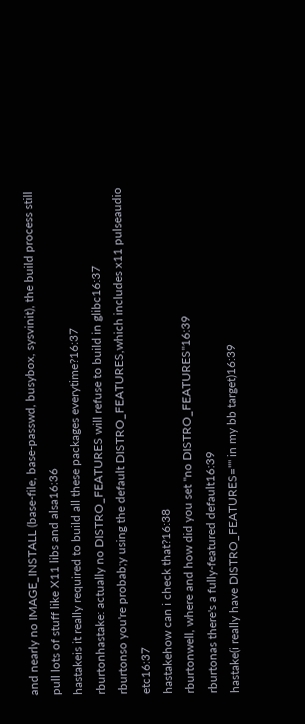and nearly no IMAGE_INSTALL (base-file, base-passwd, busybox, sysvinit), the build process still pull lots of stuff like X11 libs and alsa16:36
hastakeis it really required to build all these packages everytime?16:37
rburtonhastake: actually no DISTRO_FEATURES will refuse to build in glibc16:37
rburtonso you're probab;y using the default DISTRO_FEATURES,which includes x11 pulseaudio etc16:37
hastakehow can i check that?16:38
rburtonwell, where and how did you set "no DISTRO_FEATURES"16:39
rburtonas there's a fully-featured default16:39
hastake(i really have DISTRO_FEATURES="" in my bb target)16:39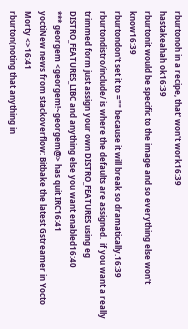rburtonoh in a recipe, that' won't work16:39
hastakeahah ok16:39
rburtonit would be specific to the image and so everything else won't know16:39
rburtondon't set it to ="" because it will break so dramatically.16:39
rburtondistro/include/ is where the defaults are assigned.  if you want a really trimmed form just assign your own DISTRO_FEATURES using eg DISTRO_FEATURES_LIBC and anything else you want enabled16:40
*** georgem <georgem!~georgem@> has quit IRC16:41
yoctiNew news from stackoverflow: Bitbake the latest Gstreamer in Yocto Morty <>16:41
rburton(noting that anything in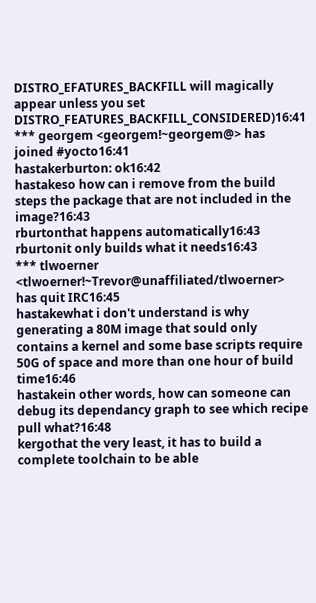DISTRO_EFATURES_BACKFILL will magically appear unless you set DISTRO_FEATURES_BACKFILL_CONSIDERED)16:41
*** georgem <georgem!~georgem@> has joined #yocto16:41
hastakerburton: ok16:42
hastakeso how can i remove from the build steps the package that are not included in the image?16:43
rburtonthat happens automatically16:43
rburtonit only builds what it needs16:43
*** tlwoerner <tlwoerner!~Trevor@unaffiliated/tlwoerner> has quit IRC16:45
hastakewhat i don't understand is why generating a 80M image that sould only contains a kernel and some base scripts require 50G of space and more than one hour of build time16:46
hastakein other words, how can someone can debug its dependancy graph to see which recipe pull what?16:48
kergothat the very least, it has to build a complete toolchain to be able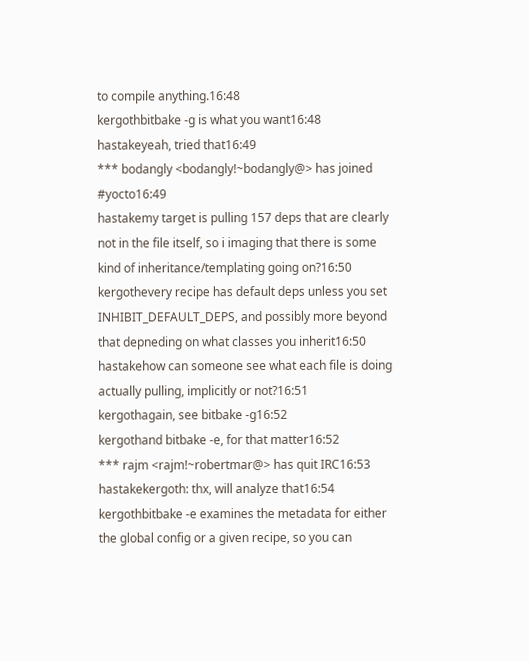to compile anything.16:48
kergothbitbake -g is what you want16:48
hastakeyeah, tried that16:49
*** bodangly <bodangly!~bodangly@> has joined #yocto16:49
hastakemy target is pulling 157 deps that are clearly not in the file itself, so i imaging that there is some kind of inheritance/templating going on?16:50
kergothevery recipe has default deps unless you set INHIBIT_DEFAULT_DEPS, and possibly more beyond that depneding on what classes you inherit16:50
hastakehow can someone see what each file is doing actually pulling, implicitly or not?16:51
kergothagain, see bitbake -g16:52
kergothand bitbake -e, for that matter16:52
*** rajm <rajm!~robertmar@> has quit IRC16:53
hastakekergoth: thx, will analyze that16:54
kergothbitbake -e examines the metadata for either the global config or a given recipe, so you can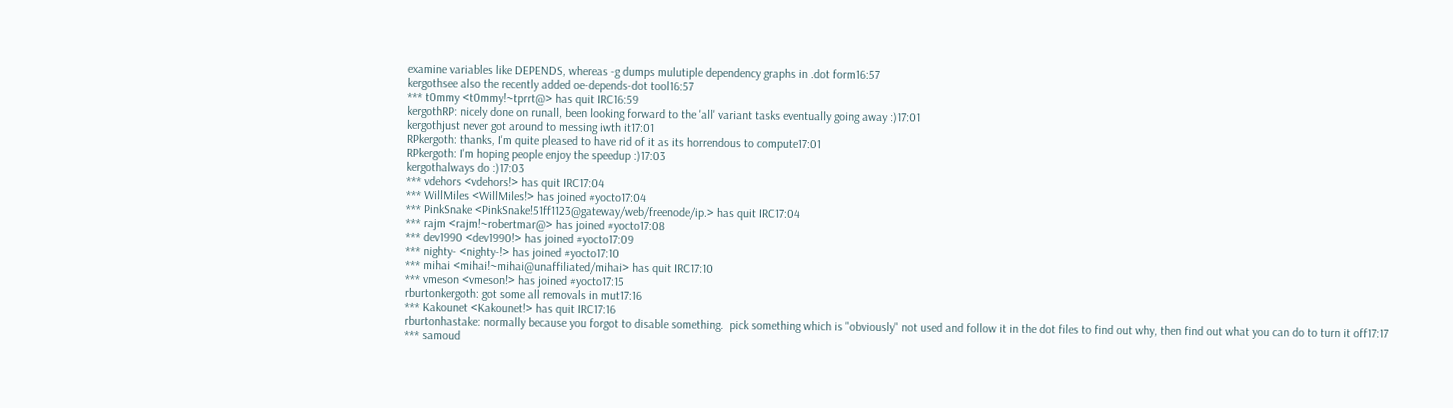examine variables like DEPENDS, whereas -g dumps mulutiple dependency graphs in .dot form16:57
kergothsee also the recently added oe-depends-dot tool16:57
*** t0mmy <t0mmy!~tprrt@> has quit IRC16:59
kergothRP: nicely done on runall, been looking forward to the 'all' variant tasks eventually going away :)17:01
kergothjust never got around to messing iwth it17:01
RPkergoth: thanks, I'm quite pleased to have rid of it as its horrendous to compute17:01
RPkergoth: I'm hoping people enjoy the speedup :)17:03
kergothalways do :)17:03
*** vdehors <vdehors!> has quit IRC17:04
*** WillMiles <WillMiles!> has joined #yocto17:04
*** PinkSnake <PinkSnake!51ff1123@gateway/web/freenode/ip.> has quit IRC17:04
*** rajm <rajm!~robertmar@> has joined #yocto17:08
*** dev1990 <dev1990!> has joined #yocto17:09
*** nighty- <nighty-!> has joined #yocto17:10
*** mihai <mihai!~mihai@unaffiliated/mihai> has quit IRC17:10
*** vmeson <vmeson!> has joined #yocto17:15
rburtonkergoth: got some all removals in mut17:16
*** Kakounet <Kakounet!> has quit IRC17:16
rburtonhastake: normally because you forgot to disable something.  pick something which is "obviously" not used and follow it in the dot files to find out why, then find out what you can do to turn it off17:17
*** samoud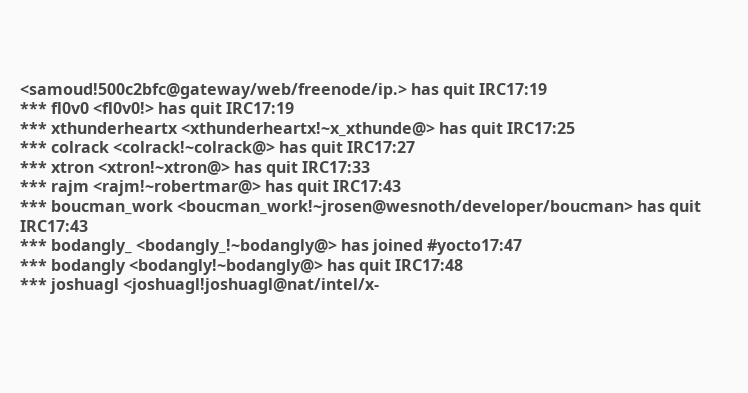<samoud!500c2bfc@gateway/web/freenode/ip.> has quit IRC17:19
*** fl0v0 <fl0v0!> has quit IRC17:19
*** xthunderheartx <xthunderheartx!~x_xthunde@> has quit IRC17:25
*** colrack <colrack!~colrack@> has quit IRC17:27
*** xtron <xtron!~xtron@> has quit IRC17:33
*** rajm <rajm!~robertmar@> has quit IRC17:43
*** boucman_work <boucman_work!~jrosen@wesnoth/developer/boucman> has quit IRC17:43
*** bodangly_ <bodangly_!~bodangly@> has joined #yocto17:47
*** bodangly <bodangly!~bodangly@> has quit IRC17:48
*** joshuagl <joshuagl!joshuagl@nat/intel/x-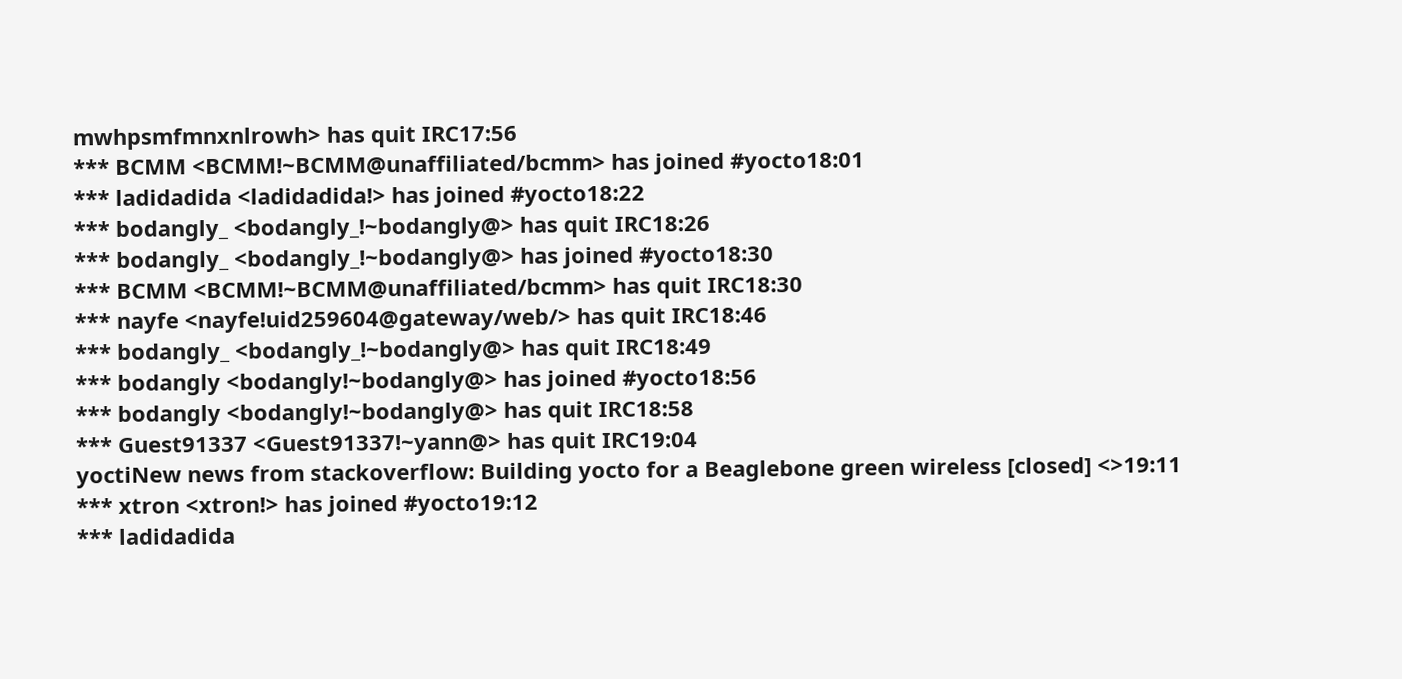mwhpsmfmnxnlrowh> has quit IRC17:56
*** BCMM <BCMM!~BCMM@unaffiliated/bcmm> has joined #yocto18:01
*** ladidadida <ladidadida!> has joined #yocto18:22
*** bodangly_ <bodangly_!~bodangly@> has quit IRC18:26
*** bodangly_ <bodangly_!~bodangly@> has joined #yocto18:30
*** BCMM <BCMM!~BCMM@unaffiliated/bcmm> has quit IRC18:30
*** nayfe <nayfe!uid259604@gateway/web/> has quit IRC18:46
*** bodangly_ <bodangly_!~bodangly@> has quit IRC18:49
*** bodangly <bodangly!~bodangly@> has joined #yocto18:56
*** bodangly <bodangly!~bodangly@> has quit IRC18:58
*** Guest91337 <Guest91337!~yann@> has quit IRC19:04
yoctiNew news from stackoverflow: Building yocto for a Beaglebone green wireless [closed] <>19:11
*** xtron <xtron!> has joined #yocto19:12
*** ladidadida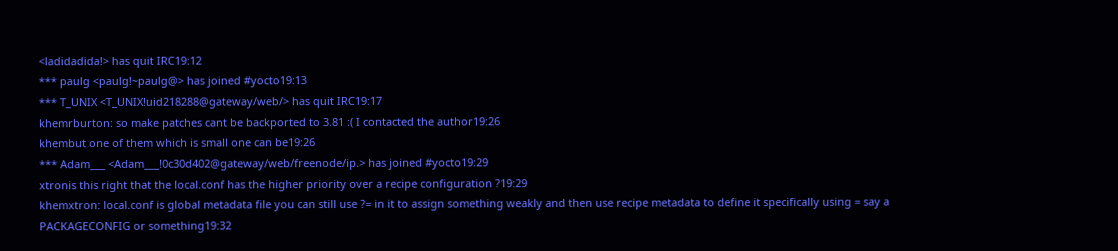<ladidadida!> has quit IRC19:12
*** paulg <paulg!~paulg@> has joined #yocto19:13
*** T_UNIX <T_UNIX!uid218288@gateway/web/> has quit IRC19:17
khemrburton: so make patches cant be backported to 3.81 :( I contacted the author19:26
khembut one of them which is small one can be19:26
*** Adam___ <Adam___!0c30d402@gateway/web/freenode/ip.> has joined #yocto19:29
xtronis this right that the local.conf has the higher priority over a recipe configuration ?19:29
khemxtron: local.conf is global metadata file you can still use ?= in it to assign something weakly and then use recipe metadata to define it specifically using = say a PACKAGECONFIG or something19:32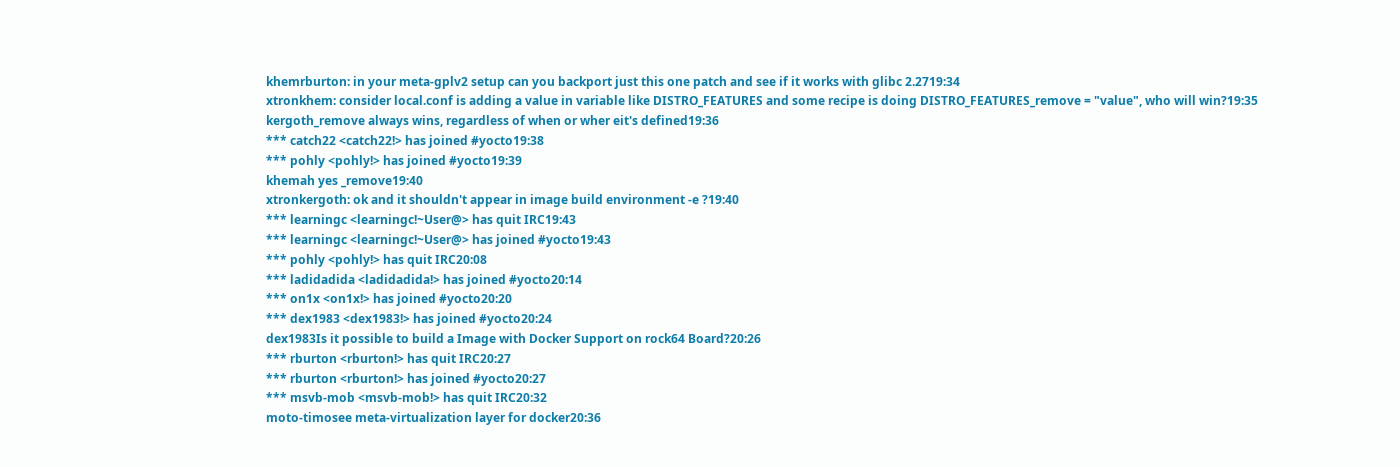khemrburton: in your meta-gplv2 setup can you backport just this one patch and see if it works with glibc 2.2719:34
xtronkhem: consider local.conf is adding a value in variable like DISTRO_FEATURES and some recipe is doing DISTRO_FEATURES_remove = "value", who will win?19:35
kergoth_remove always wins, regardless of when or wher eit's defined19:36
*** catch22 <catch22!> has joined #yocto19:38
*** pohly <pohly!> has joined #yocto19:39
khemah yes _remove19:40
xtronkergoth: ok and it shouldn't appear in image build environment -e ?19:40
*** learningc <learningc!~User@> has quit IRC19:43
*** learningc <learningc!~User@> has joined #yocto19:43
*** pohly <pohly!> has quit IRC20:08
*** ladidadida <ladidadida!> has joined #yocto20:14
*** on1x <on1x!> has joined #yocto20:20
*** dex1983 <dex1983!> has joined #yocto20:24
dex1983Is it possible to build a Image with Docker Support on rock64 Board?20:26
*** rburton <rburton!> has quit IRC20:27
*** rburton <rburton!> has joined #yocto20:27
*** msvb-mob <msvb-mob!> has quit IRC20:32
moto-timosee meta-virtualization layer for docker20:36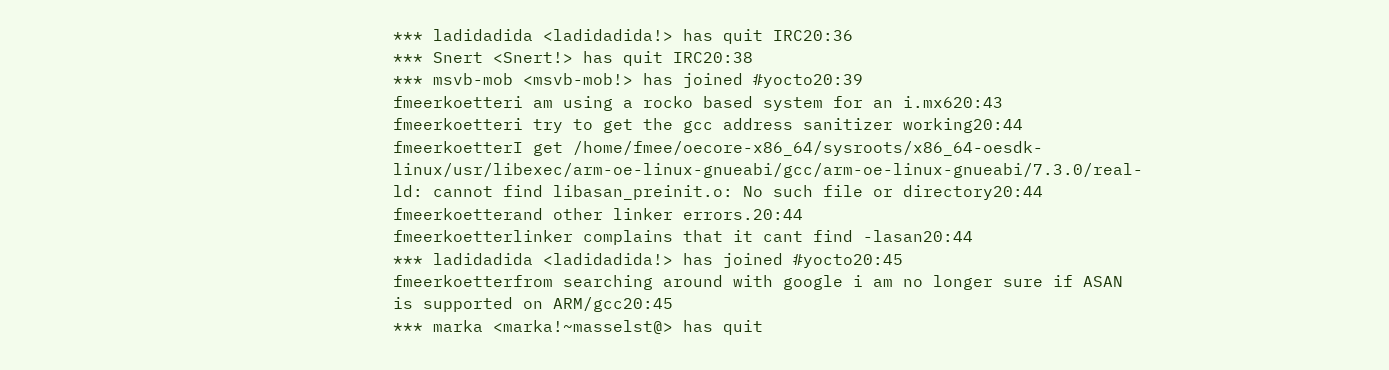*** ladidadida <ladidadida!> has quit IRC20:36
*** Snert <Snert!> has quit IRC20:38
*** msvb-mob <msvb-mob!> has joined #yocto20:39
fmeerkoetteri am using a rocko based system for an i.mx620:43
fmeerkoetteri try to get the gcc address sanitizer working20:44
fmeerkoetterI get /home/fmee/oecore-x86_64/sysroots/x86_64-oesdk-linux/usr/libexec/arm-oe-linux-gnueabi/gcc/arm-oe-linux-gnueabi/7.3.0/real-ld: cannot find libasan_preinit.o: No such file or directory20:44
fmeerkoetterand other linker errors.20:44
fmeerkoetterlinker complains that it cant find -lasan20:44
*** ladidadida <ladidadida!> has joined #yocto20:45
fmeerkoetterfrom searching around with google i am no longer sure if ASAN is supported on ARM/gcc20:45
*** marka <marka!~masselst@> has quit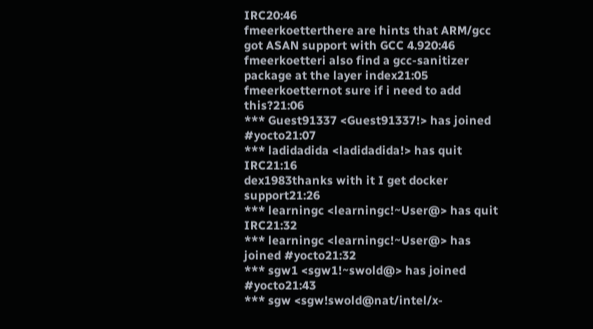IRC20:46
fmeerkoetterthere are hints that ARM/gcc got ASAN support with GCC 4.920:46
fmeerkoetteri also find a gcc-sanitizer package at the layer index21:05
fmeerkoetternot sure if i need to add this?21:06
*** Guest91337 <Guest91337!> has joined #yocto21:07
*** ladidadida <ladidadida!> has quit IRC21:16
dex1983thanks with it I get docker support21:26
*** learningc <learningc!~User@> has quit IRC21:32
*** learningc <learningc!~User@> has joined #yocto21:32
*** sgw1 <sgw1!~swold@> has joined #yocto21:43
*** sgw <sgw!swold@nat/intel/x-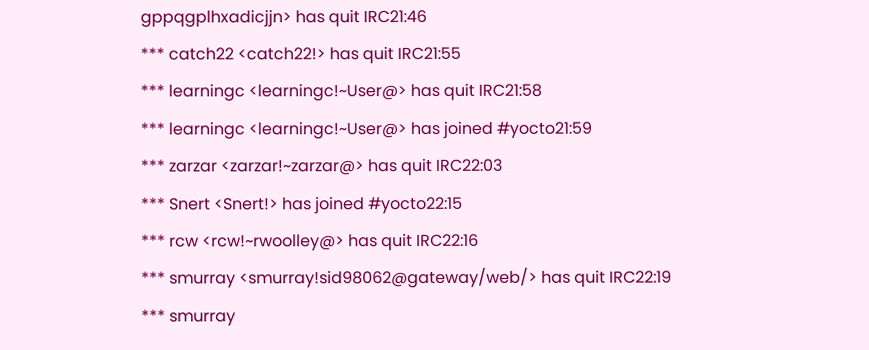gppqgplhxadicjjn> has quit IRC21:46
*** catch22 <catch22!> has quit IRC21:55
*** learningc <learningc!~User@> has quit IRC21:58
*** learningc <learningc!~User@> has joined #yocto21:59
*** zarzar <zarzar!~zarzar@> has quit IRC22:03
*** Snert <Snert!> has joined #yocto22:15
*** rcw <rcw!~rwoolley@> has quit IRC22:16
*** smurray <smurray!sid98062@gateway/web/> has quit IRC22:19
*** smurray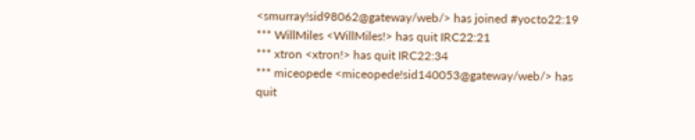<smurray!sid98062@gateway/web/> has joined #yocto22:19
*** WillMiles <WillMiles!> has quit IRC22:21
*** xtron <xtron!> has quit IRC22:34
*** miceopede <miceopede!sid140053@gateway/web/> has quit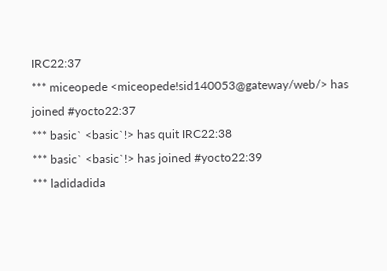IRC22:37
*** miceopede <miceopede!sid140053@gateway/web/> has joined #yocto22:37
*** basic` <basic`!> has quit IRC22:38
*** basic` <basic`!> has joined #yocto22:39
*** ladidadida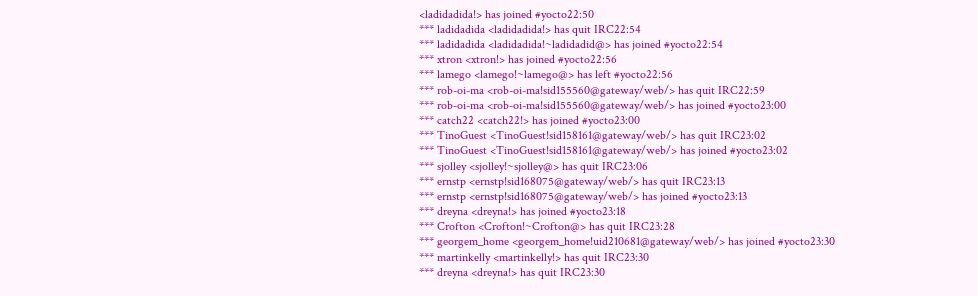<ladidadida!> has joined #yocto22:50
*** ladidadida <ladidadida!> has quit IRC22:54
*** ladidadida <ladidadida!~ladidadid@> has joined #yocto22:54
*** xtron <xtron!> has joined #yocto22:56
*** lamego <lamego!~lamego@> has left #yocto22:56
*** rob-oi-ma <rob-oi-ma!sid155560@gateway/web/> has quit IRC22:59
*** rob-oi-ma <rob-oi-ma!sid155560@gateway/web/> has joined #yocto23:00
*** catch22 <catch22!> has joined #yocto23:00
*** TinoGuest <TinoGuest!sid158161@gateway/web/> has quit IRC23:02
*** TinoGuest <TinoGuest!sid158161@gateway/web/> has joined #yocto23:02
*** sjolley <sjolley!~sjolley@> has quit IRC23:06
*** ernstp <ernstp!sid168075@gateway/web/> has quit IRC23:13
*** ernstp <ernstp!sid168075@gateway/web/> has joined #yocto23:13
*** dreyna <dreyna!> has joined #yocto23:18
*** Crofton <Crofton!~Crofton@> has quit IRC23:28
*** georgem_home <georgem_home!uid210681@gateway/web/> has joined #yocto23:30
*** martinkelly <martinkelly!> has quit IRC23:30
*** dreyna <dreyna!> has quit IRC23:30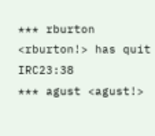*** rburton <rburton!> has quit IRC23:38
*** agust <agust!>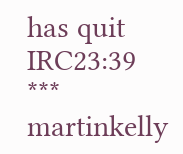has quit IRC23:39
*** martinkelly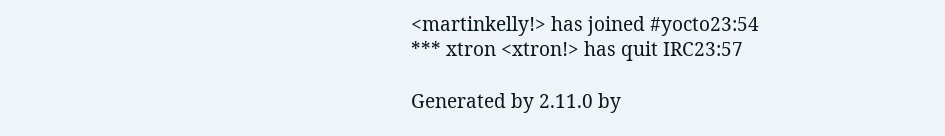<martinkelly!> has joined #yocto23:54
*** xtron <xtron!> has quit IRC23:57

Generated by 2.11.0 by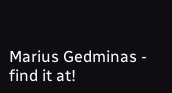Marius Gedminas - find it at!